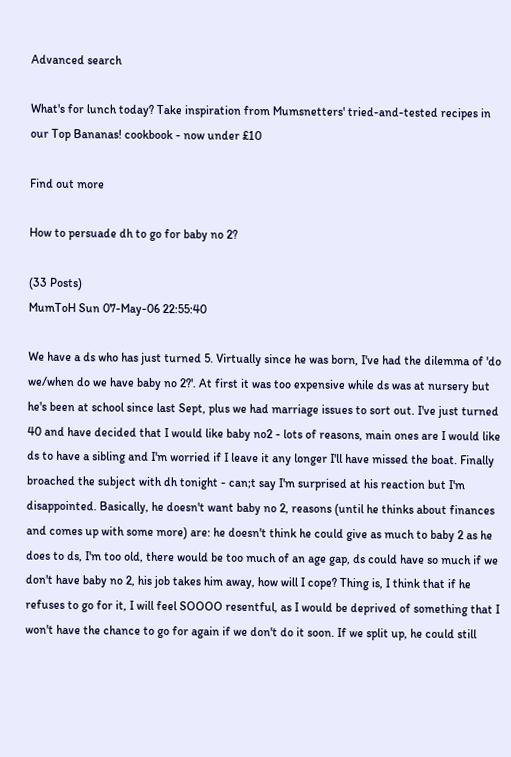Advanced search

What's for lunch today? Take inspiration from Mumsnetters' tried-and-tested recipes in our Top Bananas! cookbook - now under £10

Find out more

How to persuade dh to go for baby no 2?

(33 Posts)
MumToH Sun 07-May-06 22:55:40

We have a ds who has just turned 5. Virtually since he was born, I've had the dilemma of 'do we/when do we have baby no 2?'. At first it was too expensive while ds was at nursery but he's been at school since last Sept, plus we had marriage issues to sort out. I've just turned 40 and have decided that I would like baby no2 - lots of reasons, main ones are I would like ds to have a sibling and I'm worried if I leave it any longer I'll have missed the boat. Finally broached the subject with dh tonight - can;t say I'm surprised at his reaction but I'm disappointed. Basically, he doesn't want baby no 2, reasons (until he thinks about finances and comes up with some more) are: he doesn't think he could give as much to baby 2 as he does to ds, I'm too old, there would be too much of an age gap, ds could have so much if we don't have baby no 2, his job takes him away, how will I cope? Thing is, I think that if he refuses to go for it, I will feel SOOOO resentful, as I would be deprived of something that I won't have the chance to go for again if we don't do it soon. If we split up, he could still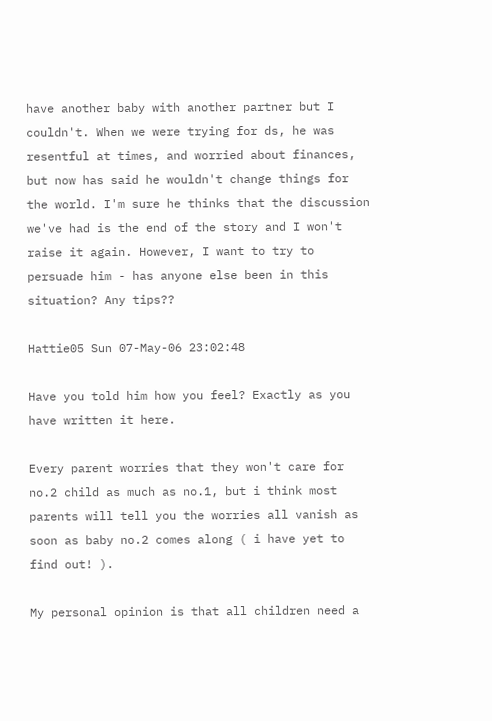have another baby with another partner but I couldn't. When we were trying for ds, he was resentful at times, and worried about finances, but now has said he wouldn't change things for the world. I'm sure he thinks that the discussion we've had is the end of the story and I won't raise it again. However, I want to try to persuade him - has anyone else been in this situation? Any tips??

Hattie05 Sun 07-May-06 23:02:48

Have you told him how you feel? Exactly as you have written it here.

Every parent worries that they won't care for no.2 child as much as no.1, but i think most parents will tell you the worries all vanish as soon as baby no.2 comes along ( i have yet to find out! ).

My personal opinion is that all children need a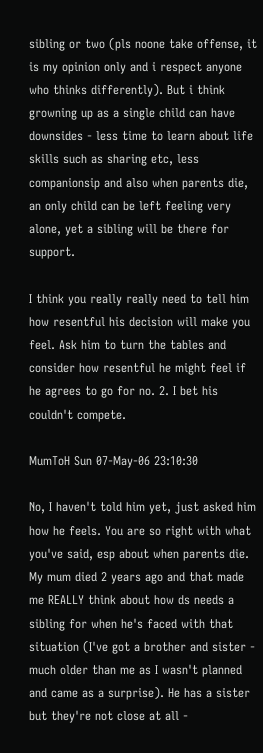sibling or two (pls noone take offense, it is my opinion only and i respect anyone who thinks differently). But i think growning up as a single child can have downsides - less time to learn about life skills such as sharing etc, less companionsip and also when parents die, an only child can be left feeling very alone, yet a sibling will be there for support.

I think you really really need to tell him how resentful his decision will make you feel. Ask him to turn the tables and consider how resentful he might feel if he agrees to go for no. 2. I bet his couldn't compete.

MumToH Sun 07-May-06 23:10:30

No, I haven't told him yet, just asked him how he feels. You are so right with what you've said, esp about when parents die. My mum died 2 years ago and that made me REALLY think about how ds needs a sibling for when he's faced with that situation (I've got a brother and sister - much older than me as I wasn't planned and came as a surprise). He has a sister but they're not close at all -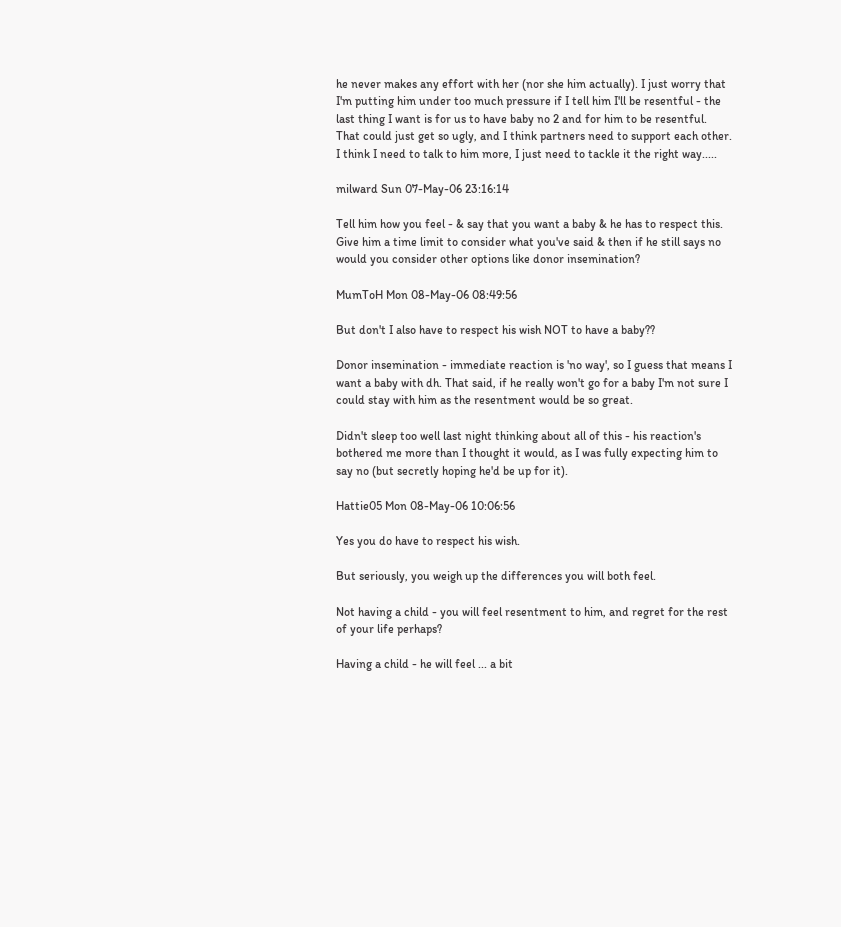he never makes any effort with her (nor she him actually). I just worry that I'm putting him under too much pressure if I tell him I'll be resentful - the last thing I want is for us to have baby no 2 and for him to be resentful. That could just get so ugly, and I think partners need to support each other. I think I need to talk to him more, I just need to tackle it the right way.....

milward Sun 07-May-06 23:16:14

Tell him how you feel - & say that you want a baby & he has to respect this. Give him a time limit to consider what you've said & then if he still says no would you consider other options like donor insemination?

MumToH Mon 08-May-06 08:49:56

But don't I also have to respect his wish NOT to have a baby??

Donor insemination - immediate reaction is 'no way', so I guess that means I want a baby with dh. That said, if he really won't go for a baby I'm not sure I could stay with him as the resentment would be so great.

Didn't sleep too well last night thinking about all of this - his reaction's bothered me more than I thought it would, as I was fully expecting him to say no (but secretly hoping he'd be up for it).

Hattie05 Mon 08-May-06 10:06:56

Yes you do have to respect his wish.

But seriously, you weigh up the differences you will both feel.

Not having a child - you will feel resentment to him, and regret for the rest of your life perhaps?

Having a child - he will feel ... a bit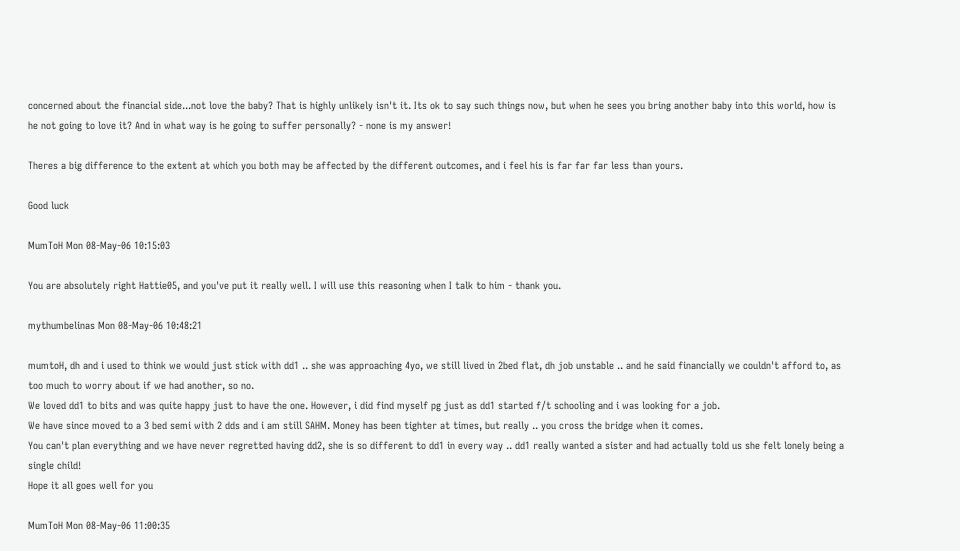concerned about the financial side...not love the baby? That is highly unlikely isn't it. Its ok to say such things now, but when he sees you bring another baby into this world, how is he not going to love it? And in what way is he going to suffer personally? - none is my answer!

Theres a big difference to the extent at which you both may be affected by the different outcomes, and i feel his is far far far less than yours.

Good luck

MumToH Mon 08-May-06 10:15:03

You are absolutely right Hattie05, and you've put it really well. I will use this reasoning when I talk to him - thank you.

mythumbelinas Mon 08-May-06 10:48:21

mumtoH, dh and i used to think we would just stick with dd1 .. she was approaching 4yo, we still lived in 2bed flat, dh job unstable .. and he said financially we couldn't afford to, as too much to worry about if we had another, so no.
We loved dd1 to bits and was quite happy just to have the one. However, i did find myself pg just as dd1 started f/t schooling and i was looking for a job.
We have since moved to a 3 bed semi with 2 dds and i am still SAHM. Money has been tighter at times, but really .. you cross the bridge when it comes.
You can't plan everything and we have never regretted having dd2, she is so different to dd1 in every way .. dd1 really wanted a sister and had actually told us she felt lonely being a single child!
Hope it all goes well for you

MumToH Mon 08-May-06 11:00:35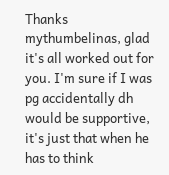Thanks mythumbelinas, glad it's all worked out for you. I'm sure if I was pg accidentally dh would be supportive, it's just that when he has to think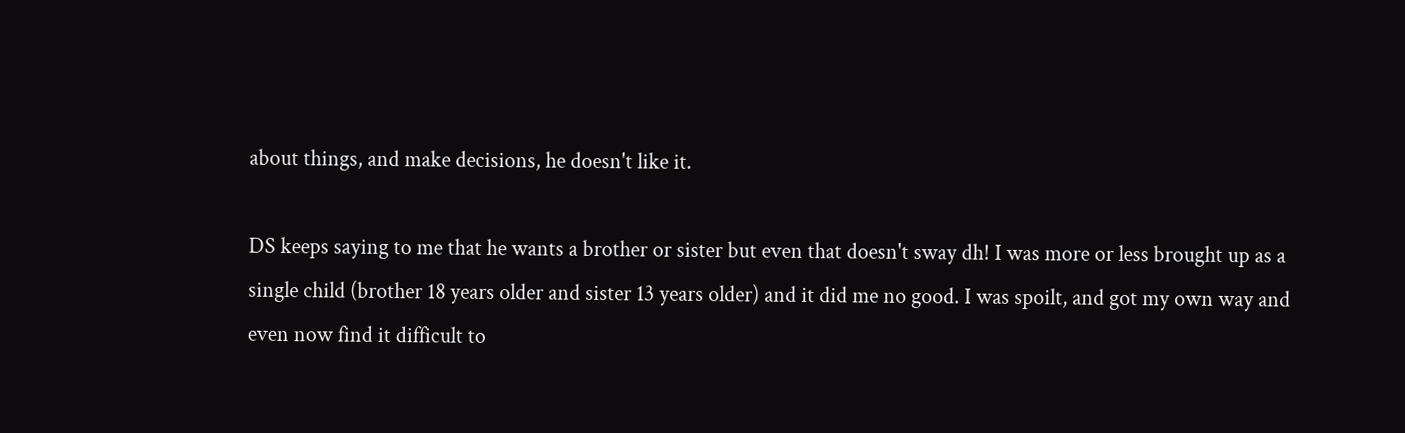about things, and make decisions, he doesn't like it.

DS keeps saying to me that he wants a brother or sister but even that doesn't sway dh! I was more or less brought up as a single child (brother 18 years older and sister 13 years older) and it did me no good. I was spoilt, and got my own way and even now find it difficult to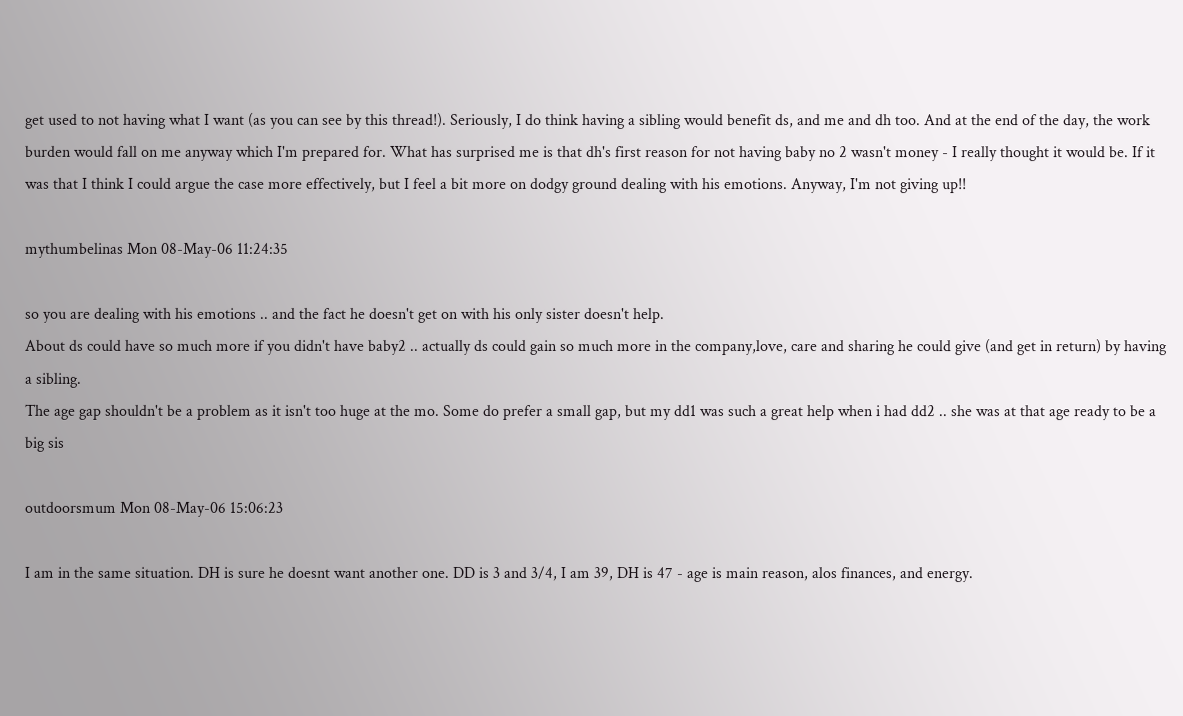get used to not having what I want (as you can see by this thread!). Seriously, I do think having a sibling would benefit ds, and me and dh too. And at the end of the day, the work burden would fall on me anyway which I'm prepared for. What has surprised me is that dh's first reason for not having baby no 2 wasn't money - I really thought it would be. If it was that I think I could argue the case more effectively, but I feel a bit more on dodgy ground dealing with his emotions. Anyway, I'm not giving up!!

mythumbelinas Mon 08-May-06 11:24:35

so you are dealing with his emotions .. and the fact he doesn't get on with his only sister doesn't help.
About ds could have so much more if you didn't have baby2 .. actually ds could gain so much more in the company,love, care and sharing he could give (and get in return) by having a sibling.
The age gap shouldn't be a problem as it isn't too huge at the mo. Some do prefer a small gap, but my dd1 was such a great help when i had dd2 .. she was at that age ready to be a big sis

outdoorsmum Mon 08-May-06 15:06:23

I am in the same situation. DH is sure he doesnt want another one. DD is 3 and 3/4, I am 39, DH is 47 - age is main reason, alos finances, and energy.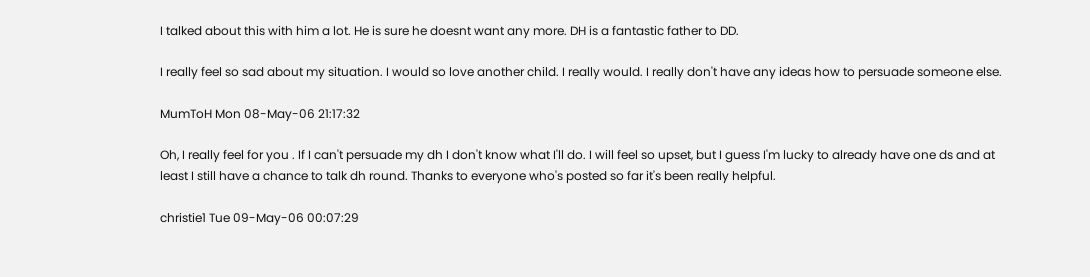I talked about this with him a lot. He is sure he doesnt want any more. DH is a fantastic father to DD.

I really feel so sad about my situation. I would so love another child. I really would. I really don't have any ideas how to persuade someone else.

MumToH Mon 08-May-06 21:17:32

Oh, I really feel for you . If I can't persuade my dh I don't know what I'll do. I will feel so upset, but I guess I'm lucky to already have one ds and at least I still have a chance to talk dh round. Thanks to everyone who's posted so far it's been really helpful.

christie1 Tue 09-May-06 00:07:29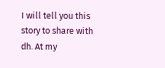I will tell you this story to share with dh. At my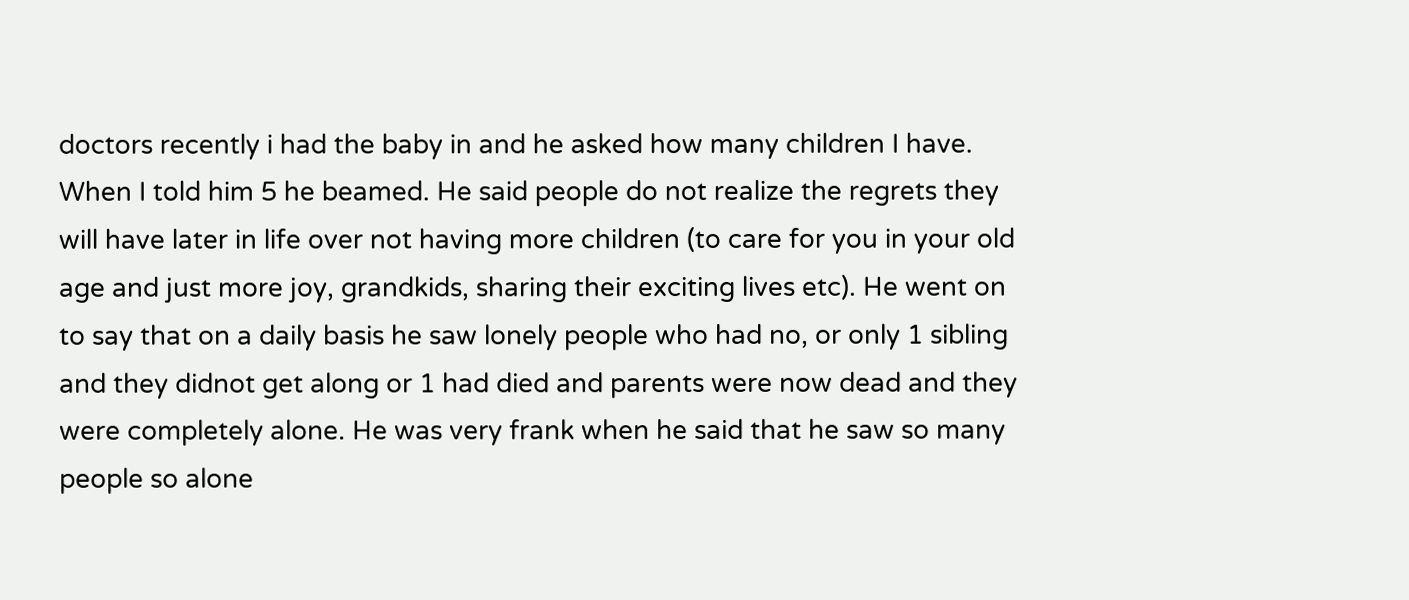doctors recently i had the baby in and he asked how many children I have. When I told him 5 he beamed. He said people do not realize the regrets they will have later in life over not having more children (to care for you in your old age and just more joy, grandkids, sharing their exciting lives etc). He went on to say that on a daily basis he saw lonely people who had no, or only 1 sibling and they didnot get along or 1 had died and parents were now dead and they were completely alone. He was very frank when he said that he saw so many people so alone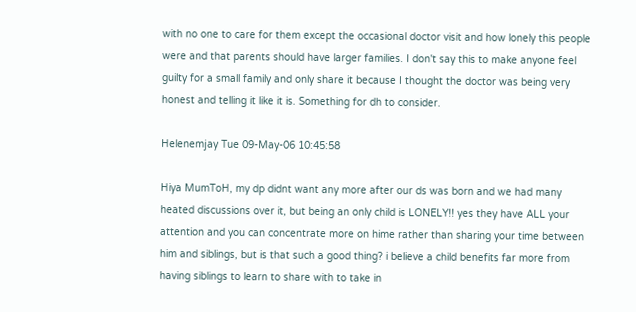with no one to care for them except the occasional doctor visit and how lonely this people were and that parents should have larger families. I don't say this to make anyone feel guilty for a small family and only share it because I thought the doctor was being very honest and telling it like it is. Something for dh to consider.

Helenemjay Tue 09-May-06 10:45:58

Hiya MumToH, my dp didnt want any more after our ds was born and we had many heated discussions over it, but being an only child is LONELY!! yes they have ALL your attention and you can concentrate more on hime rather than sharing your time between him and siblings, but is that such a good thing? i believe a child benefits far more from having siblings to learn to share with to take in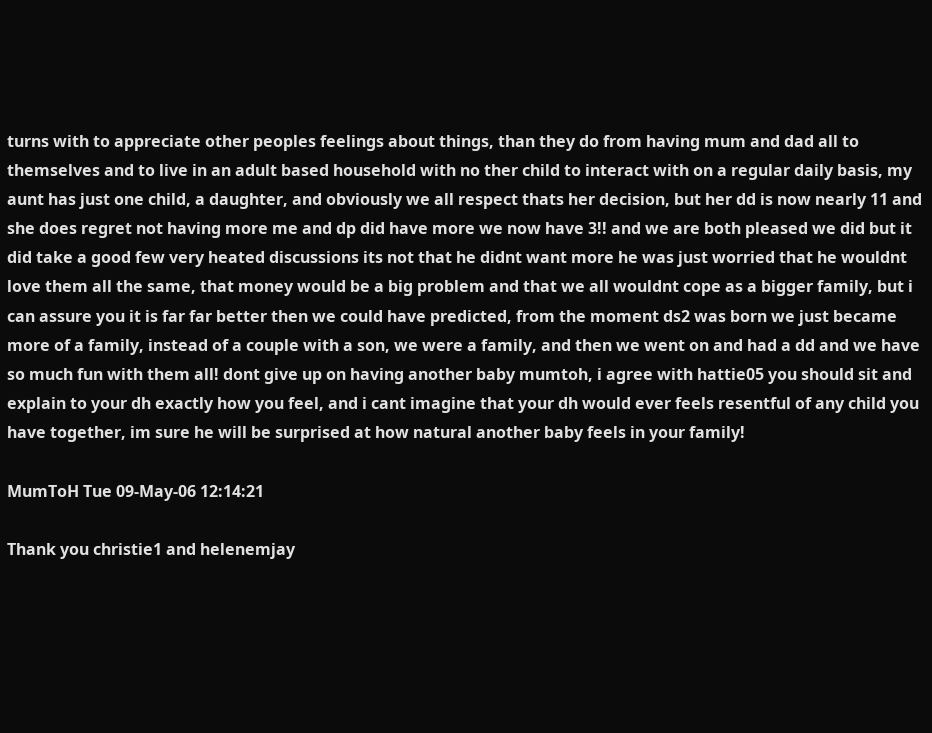turns with to appreciate other peoples feelings about things, than they do from having mum and dad all to themselves and to live in an adult based household with no ther child to interact with on a regular daily basis, my aunt has just one child, a daughter, and obviously we all respect thats her decision, but her dd is now nearly 11 and she does regret not having more me and dp did have more we now have 3!! and we are both pleased we did but it did take a good few very heated discussions its not that he didnt want more he was just worried that he wouldnt love them all the same, that money would be a big problem and that we all wouldnt cope as a bigger family, but i can assure you it is far far better then we could have predicted, from the moment ds2 was born we just became more of a family, instead of a couple with a son, we were a family, and then we went on and had a dd and we have so much fun with them all! dont give up on having another baby mumtoh, i agree with hattie05 you should sit and explain to your dh exactly how you feel, and i cant imagine that your dh would ever feels resentful of any child you have together, im sure he will be surprised at how natural another baby feels in your family!

MumToH Tue 09-May-06 12:14:21

Thank you christie1 and helenemjay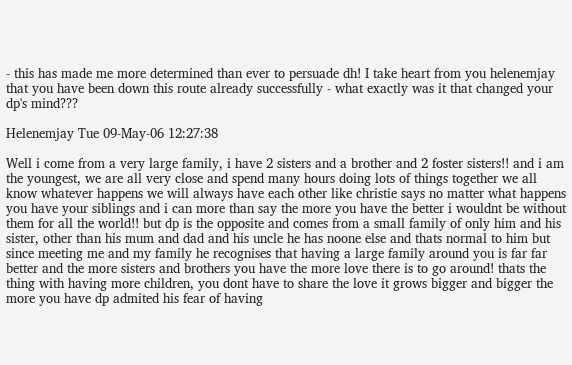- this has made me more determined than ever to persuade dh! I take heart from you helenemjay that you have been down this route already successfully - what exactly was it that changed your dp's mind???

Helenemjay Tue 09-May-06 12:27:38

Well i come from a very large family, i have 2 sisters and a brother and 2 foster sisters!! and i am the youngest, we are all very close and spend many hours doing lots of things together we all know whatever happens we will always have each other like christie says no matter what happens you have your siblings and i can more than say the more you have the better i wouldnt be without them for all the world!! but dp is the opposite and comes from a small family of only him and his sister, other than his mum and dad and his uncle he has noone else and thats normal to him but since meeting me and my family he recognises that having a large family around you is far far better and the more sisters and brothers you have the more love there is to go around! thats the thing with having more children, you dont have to share the love it grows bigger and bigger the more you have dp admited his fear of having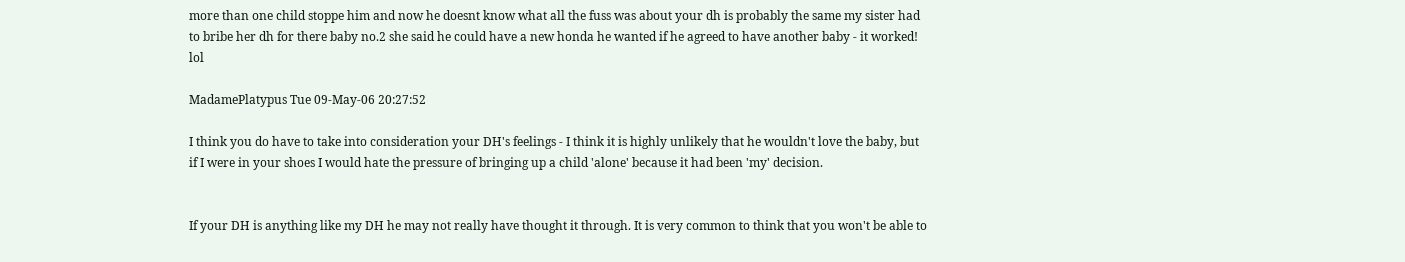more than one child stoppe him and now he doesnt know what all the fuss was about your dh is probably the same my sister had to bribe her dh for there baby no.2 she said he could have a new honda he wanted if he agreed to have another baby - it worked! lol

MadamePlatypus Tue 09-May-06 20:27:52

I think you do have to take into consideration your DH's feelings - I think it is highly unlikely that he wouldn't love the baby, but if I were in your shoes I would hate the pressure of bringing up a child 'alone' because it had been 'my' decision.


If your DH is anything like my DH he may not really have thought it through. It is very common to think that you won't be able to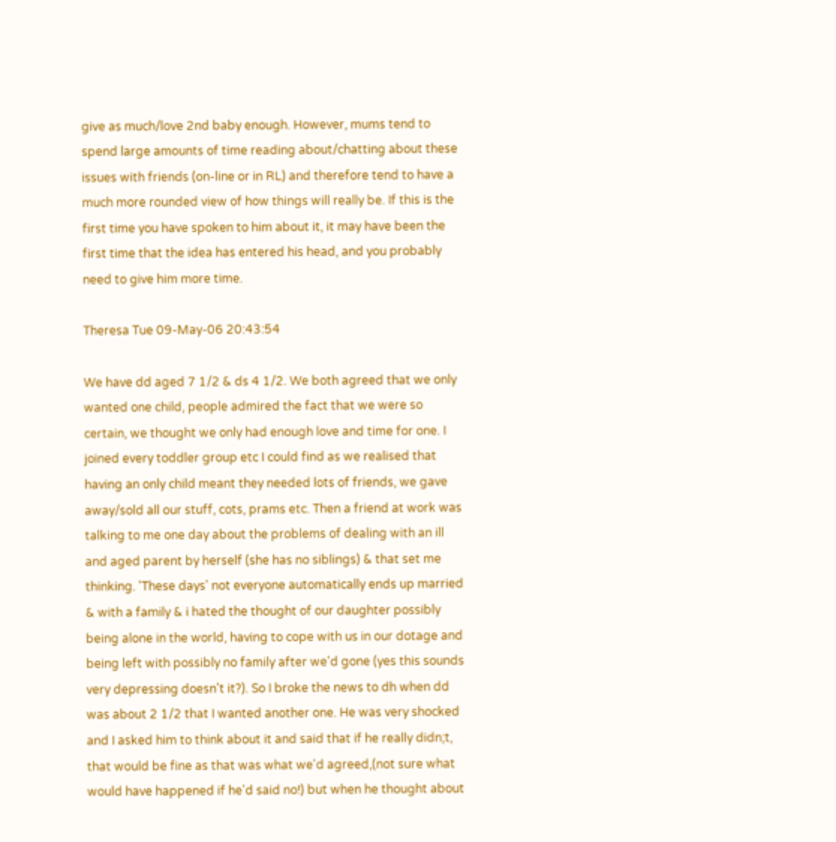give as much/love 2nd baby enough. However, mums tend to spend large amounts of time reading about/chatting about these issues with friends (on-line or in RL) and therefore tend to have a much more rounded view of how things will really be. If this is the first time you have spoken to him about it, it may have been the first time that the idea has entered his head, and you probably need to give him more time.

Theresa Tue 09-May-06 20:43:54

We have dd aged 7 1/2 & ds 4 1/2. We both agreed that we only wanted one child, people admired the fact that we were so certain, we thought we only had enough love and time for one. I joined every toddler group etc I could find as we realised that having an only child meant they needed lots of friends, we gave away/sold all our stuff, cots, prams etc. Then a friend at work was talking to me one day about the problems of dealing with an ill and aged parent by herself (she has no siblings) & that set me thinking. 'These days' not everyone automatically ends up married & with a family & i hated the thought of our daughter possibly being alone in the world, having to cope with us in our dotage and being left with possibly no family after we'd gone (yes this sounds very depressing doesn't it?). So I broke the news to dh when dd was about 2 1/2 that I wanted another one. He was very shocked and I asked him to think about it and said that if he really didn;t, that would be fine as that was what we'd agreed,(not sure what would have happened if he'd said no!) but when he thought about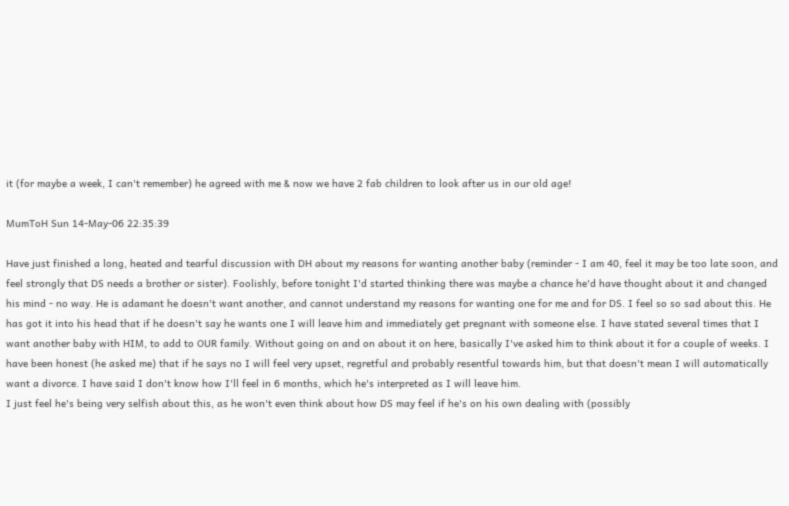it (for maybe a week, I can't remember) he agreed with me & now we have 2 fab children to look after us in our old age!

MumToH Sun 14-May-06 22:35:39

Have just finished a long, heated and tearful discussion with DH about my reasons for wanting another baby (reminder - I am 40, feel it may be too late soon, and feel strongly that DS needs a brother or sister). Foolishly, before tonight I'd started thinking there was maybe a chance he'd have thought about it and changed his mind - no way. He is adamant he doesn't want another, and cannot understand my reasons for wanting one for me and for DS. I feel so so sad about this. He has got it into his head that if he doesn't say he wants one I will leave him and immediately get pregnant with someone else. I have stated several times that I want another baby with HIM, to add to OUR family. Without going on and on about it on here, basically I've asked him to think about it for a couple of weeks. I have been honest (he asked me) that if he says no I will feel very upset, regretful and probably resentful towards him, but that doesn't mean I will automatically want a divorce. I have said I don't know how I'll feel in 6 months, which he's interpreted as I will leave him.
I just feel he's being very selfish about this, as he won't even think about how DS may feel if he's on his own dealing with (possibly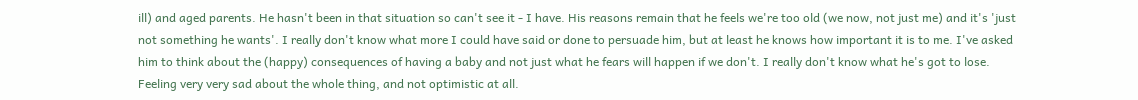ill) and aged parents. He hasn't been in that situation so can't see it - I have. His reasons remain that he feels we're too old (we now, not just me) and it's 'just not something he wants'. I really don't know what more I could have said or done to persuade him, but at least he knows how important it is to me. I've asked him to think about the (happy) consequences of having a baby and not just what he fears will happen if we don't. I really don't know what he's got to lose. Feeling very very sad about the whole thing, and not optimistic at all.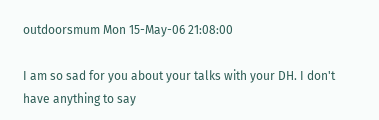outdoorsmum Mon 15-May-06 21:08:00

I am so sad for you about your talks with your DH. I don't have anything to say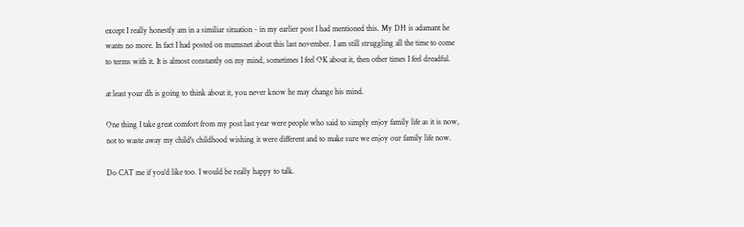except I really honestly am in a similiar situation - in my earlier post I had mentioned this. My DH is adamant he wants no more. In fact I had posted on mumsnet about this last november. I am still struggling all the time to come to terms with it. It is almost constantly on my mind, sometimes I feel OK about it, then other times I feel dreadful.

at least your dh is going to think about it, you never know he may change his mind.

One thing I take great comfort from my post last year were people who said to simply enjoy family life as it is now, not to waste away my child's childhood wishing it were different and to make sure we enjoy our family life now.

Do CAT me if you'd like too. I would be really happy to talk.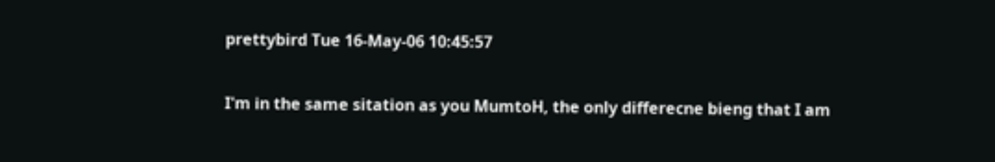prettybird Tue 16-May-06 10:45:57

I'm in the same sitation as you MumtoH, the only differecne bieng that I am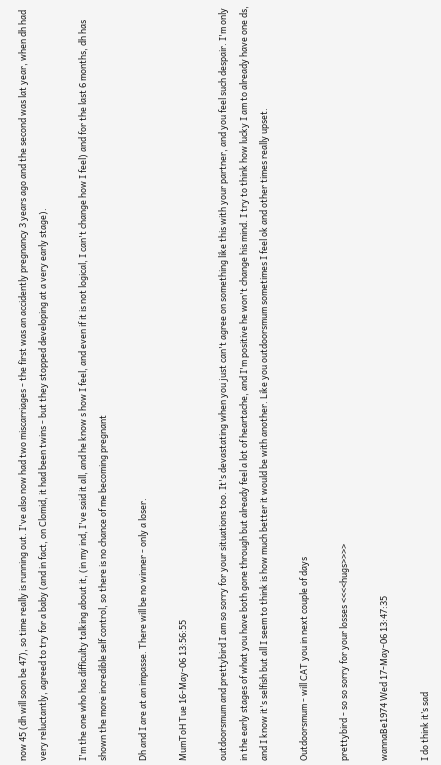now 45 (dh will soon be 47), so time really is running out. I've also now had two miscarriages - the first was an accidently pregnancy 3 years ago and the second was lat year, when dh had very reluctantly, agreed to try for a baby (and in fact, on Clomid, it had been twins - but they stopped developing at a very early stage).

I'm the one who has difficulty talking about it, (in my ind, I've said it all, and he know s how I feel, and even if it is not logical, I can't change how I feel) and for the last 6 months, dh has shown the more incredible self control, so there is no chance of me becoming pregnant

Dh and I are at an impasse. There will be no winner - only a loser.

MumToH Tue 16-May-06 13:56:55

outdoorsmum and prettybird I am so sorry for your situations too. It's devastating when you just can't agree on something like this with your partner, and you feel such despair. I'm only in the early stages of what you have both gone through but already feel a lot of heartache, and I'm positive he won't change his mind. I try to think how lucky I am to already have one ds, and I know it's selfish but all I seem to think is how much better it would be with another. Like you outdoorsmum sometimes I feel ok and other times really upset.

Outdoorsmum - will CAT you in next couple of days

prettybird - so so sorry for your losses <<<<hugs>>>>

wannaBe1974 Wed 17-May-06 13:47:35

I do think it’s sad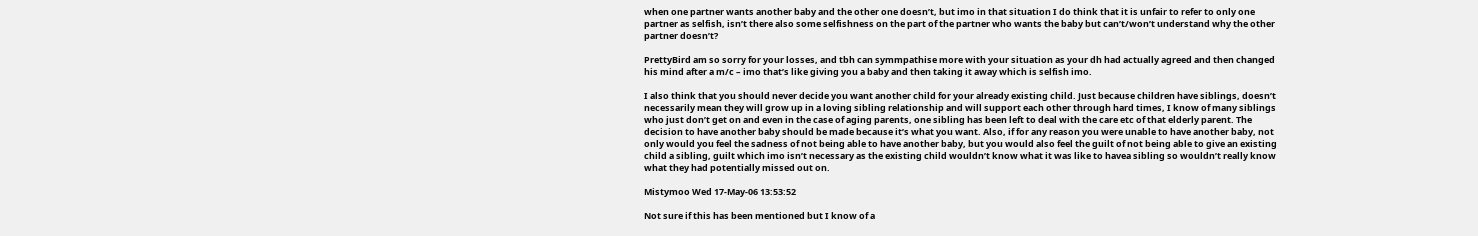when one partner wants another baby and the other one doesn’t, but imo in that situation I do think that it is unfair to refer to only one partner as selfish, isn’t there also some selfishness on the part of the partner who wants the baby but can’t/won’t understand why the other partner doesn’t?

PrettyBird am so sorry for your losses, and tbh can symmpathise more with your situation as your dh had actually agreed and then changed his mind after a m/c – imo that’s like giving you a baby and then taking it away which is selfish imo.

I also think that you should never decide you want another child for your already existing child. Just because children have siblings, doesn’t necessarily mean they will grow up in a loving sibling relationship and will support each other through hard times, I know of many siblings who just don’t get on and even in the case of aging parents, one sibling has been left to deal with the care etc of that elderly parent. The decision to have another baby should be made because it’s what you want. Also, if for any reason you were unable to have another baby, not only would you feel the sadness of not being able to have another baby, but you would also feel the guilt of not being able to give an existing child a sibling, guilt which imo isn’t necessary as the existing child wouldn’t know what it was like to havea sibling so wouldn’t really know what they had potentially missed out on.

Mistymoo Wed 17-May-06 13:53:52

Not sure if this has been mentioned but I know of a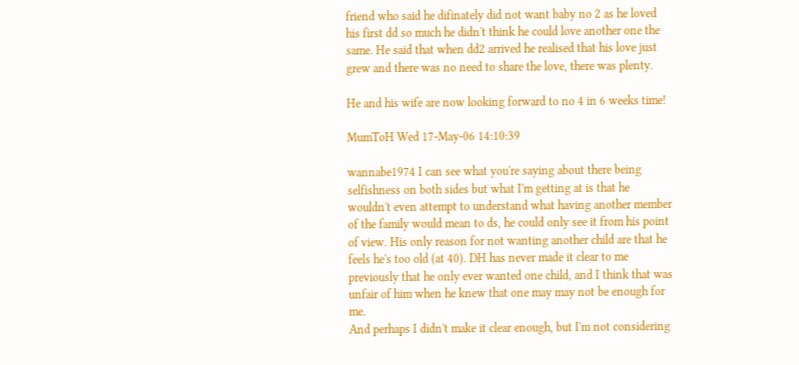friend who said he difinately did not want baby no 2 as he loved his first dd so much he didn't think he could love another one the same. He said that when dd2 arrived he realised that his love just grew and there was no need to share the love, there was plenty.

He and his wife are now looking forward to no 4 in 6 weeks time!

MumToH Wed 17-May-06 14:10:39

wannabe1974 I can see what you're saying about there being selfishness on both sides but what I'm getting at is that he wouldn't even attempt to understand what having another member of the family would mean to ds, he could only see it from his point of view. His only reason for not wanting another child are that he feels he's too old (at 40). DH has never made it clear to me previously that he only ever wanted one child, and I think that was unfair of him when he knew that one may may not be enough for me.
And perhaps I didn't make it clear enough, but I'm not considering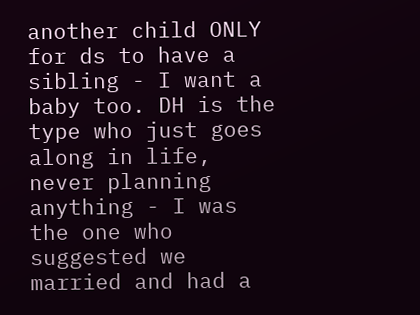another child ONLY for ds to have a sibling - I want a baby too. DH is the type who just goes along in life, never planning anything - I was the one who suggested we married and had a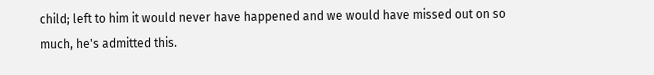child; left to him it would never have happened and we would have missed out on so much, he's admitted this.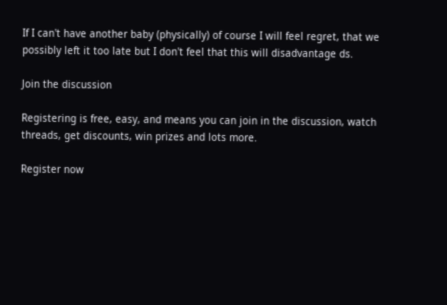If I can't have another baby (physically) of course I will feel regret, that we possibly left it too late but I don't feel that this will disadvantage ds.

Join the discussion

Registering is free, easy, and means you can join in the discussion, watch threads, get discounts, win prizes and lots more.

Register now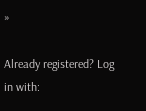»

Already registered? Log in with: